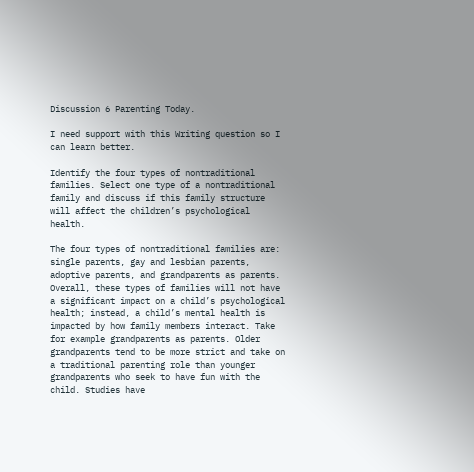Discussion 6 Parenting Today.

I need support with this Writing question so I can learn better.

Identify the four types of nontraditional families. Select one type of a nontraditional family and discuss if this family structure will affect the children’s psychological health.

The four types of nontraditional families are: single parents, gay and lesbian parents, adoptive parents, and grandparents as parents. Overall, these types of families will not have a significant impact on a child’s psychological health; instead, a child’s mental health is impacted by how family members interact. Take for example grandparents as parents. Older grandparents tend to be more strict and take on a traditional parenting role than younger grandparents who seek to have fun with the child. Studies have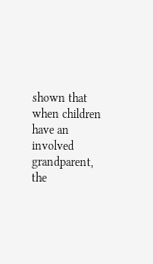shown that when children have an involved grandparent, the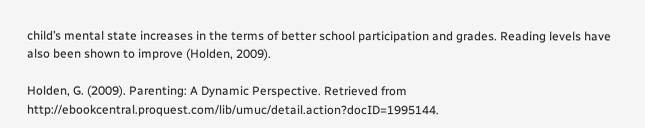child’s mental state increases in the terms of better school participation and grades. Reading levels have also been shown to improve (Holden, 2009).

Holden, G. (2009). Parenting: A Dynamic Perspective. Retrieved from http://ebookcentral.proquest.com/lib/umuc/detail.action?docID=1995144.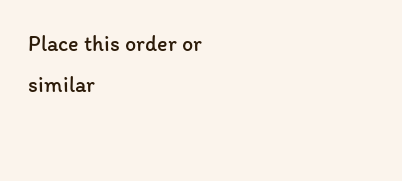Place this order or similar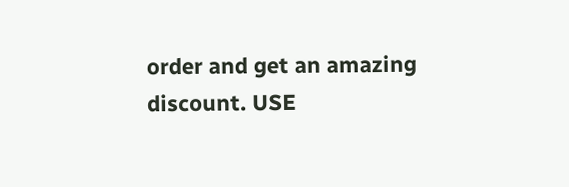order and get an amazing discount. USE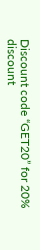Discount code “GET20” for 20% discount